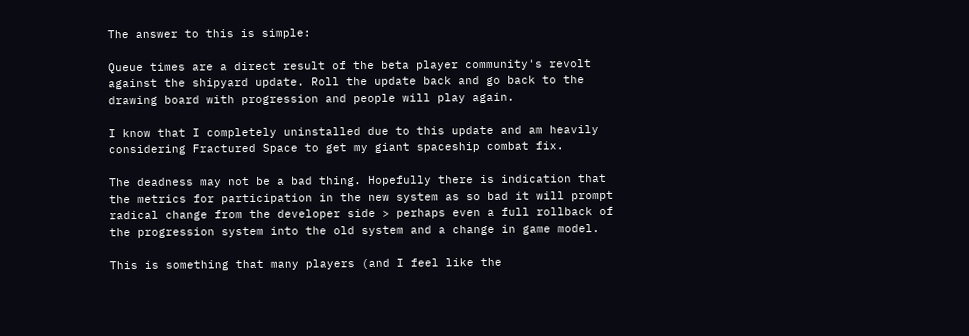The answer to this is simple:

Queue times are a direct result of the beta player community's revolt against the shipyard update. Roll the update back and go back to the drawing board with progression and people will play again.

I know that I completely uninstalled due to this update and am heavily considering Fractured Space to get my giant spaceship combat fix.

The deadness may not be a bad thing. Hopefully there is indication that the metrics for participation in the new system as so bad it will prompt radical change from the developer side > perhaps even a full rollback of the progression system into the old system and a change in game model.

This is something that many players (and I feel like the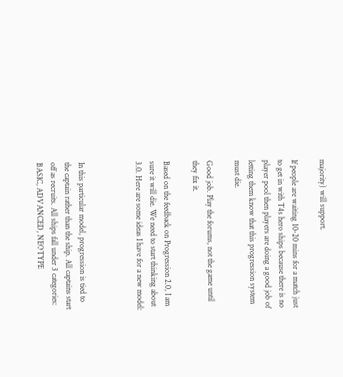majority) will support.

If people are waiting 10-20 mins for a match just to get in with T4s hero ships because there is no player pool then players are doing a good job of letting them know that this progression system must die.

Good job. Play the forums, not the game until they fix it.

Based on the feedback on Progression 2.0, I am sure it will die. We need to start thinking about 3.0. Here are some ideas I have for a new model:



In this particular model, progression is tied to the captain rather than the ship. All captains start off as recruits. All ships fall under 3 categories: BASIC, ADVANCED, NEOTYPE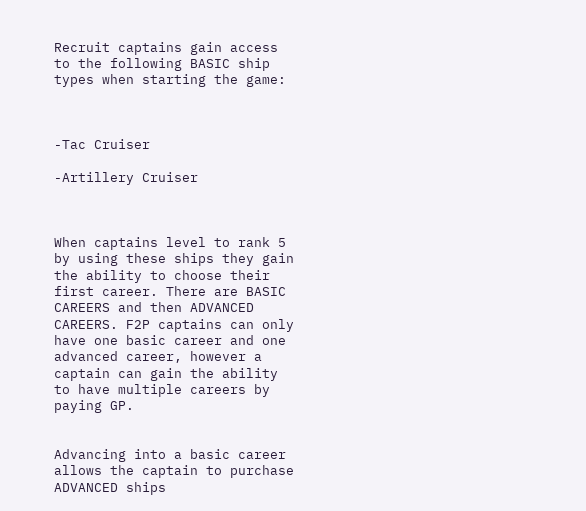Recruit captains gain access to the following BASIC ship types when starting the game:



-Tac Cruiser

-Artillery Cruiser



When captains level to rank 5 by using these ships they gain the ability to choose their first career. There are BASIC CAREERS and then ADVANCED CAREERS. F2P captains can only have one basic career and one advanced career, however a captain can gain the ability to have multiple careers by paying GP.


Advancing into a basic career allows the captain to purchase ADVANCED ships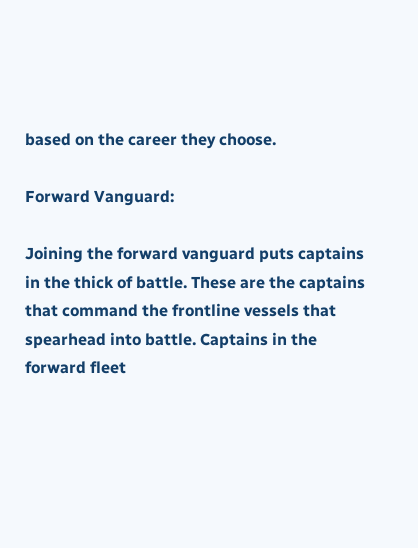based on the career they choose.

Forward Vanguard:

Joining the forward vanguard puts captains in the thick of battle. These are the captains that command the frontline vessels that spearhead into battle. Captains in the forward fleet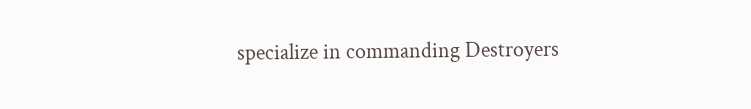specialize in commanding Destroyers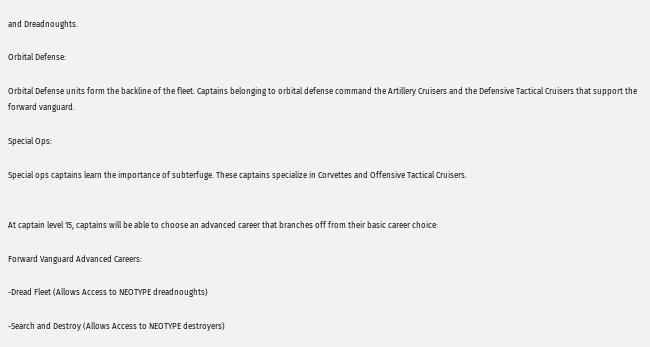and Dreadnoughts.

Orbital Defense:

Orbital Defense units form the backline of the fleet. Captains belonging to orbital defense command the Artillery Cruisers and the Defensive Tactical Cruisers that support the forward vanguard.

Special Ops:

Special ops captains learn the importance of subterfuge. These captains specialize in Corvettes and Offensive Tactical Cruisers.


At captain level 15, captains will be able to choose an advanced career that branches off from their basic career choice:

Forward Vanguard Advanced Careers:

-Dread Fleet (Allows Access to NEOTYPE dreadnoughts)

-Search and Destroy (Allows Access to NEOTYPE destroyers)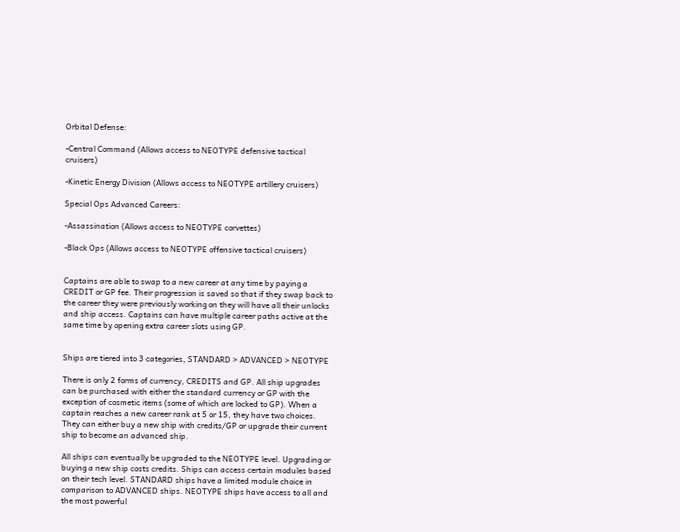Orbital Defense:

-Central Command (Allows access to NEOTYPE defensive tactical cruisers)

-Kinetic Energy Division (Allows access to NEOTYPE artillery cruisers)

Special Ops Advanced Careers:

-Assassination (Allows access to NEOTYPE corvettes)

-Black Ops (Allows access to NEOTYPE offensive tactical cruisers)


Captains are able to swap to a new career at any time by paying a CREDIT or GP fee. Their progression is saved so that if they swap back to the career they were previously working on they will have all their unlocks and ship access. Captains can have multiple career paths active at the same time by opening extra career slots using GP.


Ships are tiered into 3 categories, STANDARD > ADVANCED > NEOTYPE

There is only 2 forms of currency, CREDITS and GP. All ship upgrades can be purchased with either the standard currency or GP with the exception of cosmetic items (some of which are locked to GP). When a captain reaches a new career rank at 5 or 15, they have two choices. They can either buy a new ship with credits/GP or upgrade their current ship to become an advanced ship.

All ships can eventually be upgraded to the NEOTYPE level. Upgrading or buying a new ship costs credits. Ships can access certain modules based on their tech level. STANDARD ships have a limited module choice in comparison to ADVANCED ships. NEOTYPE ships have access to all and the most powerful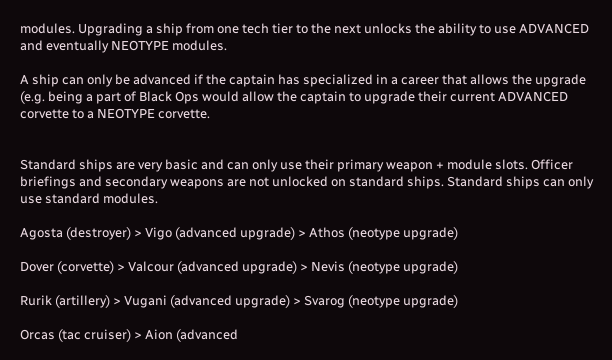modules. Upgrading a ship from one tech tier to the next unlocks the ability to use ADVANCED and eventually NEOTYPE modules.

A ship can only be advanced if the captain has specialized in a career that allows the upgrade (e.g. being a part of Black Ops would allow the captain to upgrade their current ADVANCED corvette to a NEOTYPE corvette.


Standard ships are very basic and can only use their primary weapon + module slots. Officer briefings and secondary weapons are not unlocked on standard ships. Standard ships can only use standard modules.

Agosta (destroyer) > Vigo (advanced upgrade) > Athos (neotype upgrade)

Dover (corvette) > Valcour (advanced upgrade) > Nevis (neotype upgrade)

Rurik (artillery) > Vugani (advanced upgrade) > Svarog (neotype upgrade)

Orcas (tac cruiser) > Aion (advanced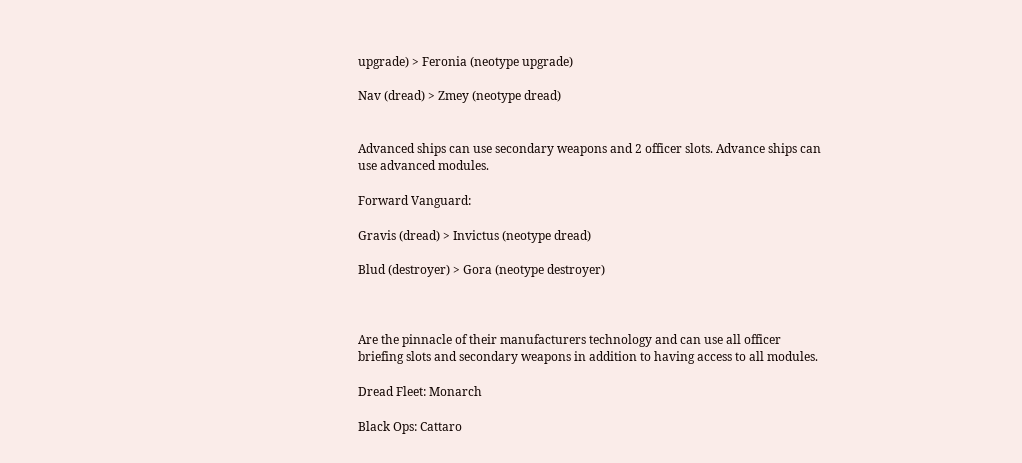upgrade) > Feronia (neotype upgrade)

Nav (dread) > Zmey (neotype dread)


Advanced ships can use secondary weapons and 2 officer slots. Advance ships can use advanced modules.

Forward Vanguard:

Gravis (dread) > Invictus (neotype dread)

Blud (destroyer) > Gora (neotype destroyer)



Are the pinnacle of their manufacturers technology and can use all officer briefing slots and secondary weapons in addition to having access to all modules.

Dread Fleet: Monarch

Black Ops: Cattaro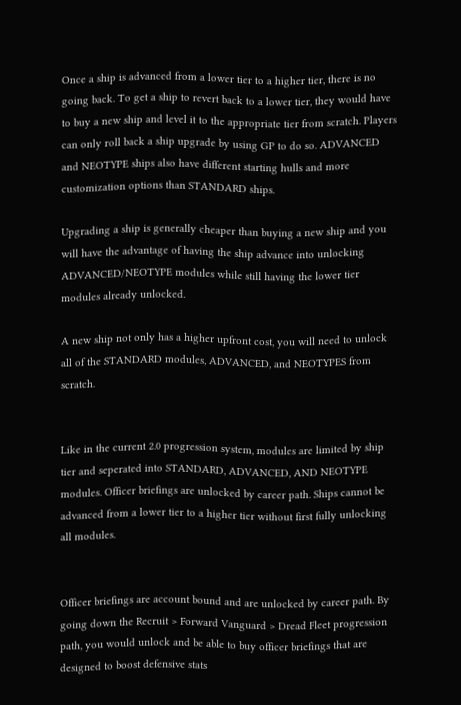Once a ship is advanced from a lower tier to a higher tier, there is no going back. To get a ship to revert back to a lower tier, they would have to buy a new ship and level it to the appropriate tier from scratch. Players can only roll back a ship upgrade by using GP to do so. ADVANCED and NEOTYPE ships also have different starting hulls and more customization options than STANDARD ships.

Upgrading a ship is generally cheaper than buying a new ship and you will have the advantage of having the ship advance into unlocking ADVANCED/NEOTYPE modules while still having the lower tier modules already unlocked.

A new ship not only has a higher upfront cost, you will need to unlock all of the STANDARD modules, ADVANCED, and NEOTYPES from scratch.


Like in the current 2.0 progression system, modules are limited by ship tier and seperated into STANDARD, ADVANCED, AND NEOTYPE modules. Officer briefings are unlocked by career path. Ships cannot be advanced from a lower tier to a higher tier without first fully unlocking all modules.


Officer briefings are account bound and are unlocked by career path. By going down the Recruit > Forward Vanguard > Dread Fleet progression path, you would unlock and be able to buy officer briefings that are designed to boost defensive stats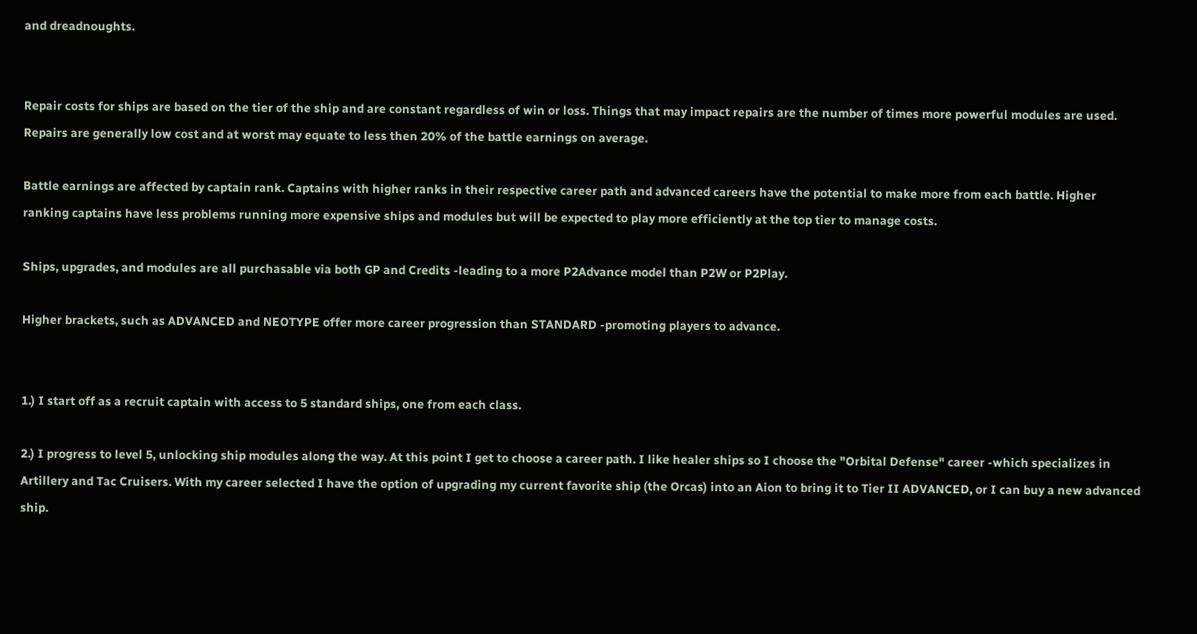and dreadnoughts.


Repair costs for ships are based on the tier of the ship and are constant regardless of win or loss. Things that may impact repairs are the number of times more powerful modules are used. Repairs are generally low cost and at worst may equate to less then 20% of the battle earnings on average.

Battle earnings are affected by captain rank. Captains with higher ranks in their respective career path and advanced careers have the potential to make more from each battle. Higher ranking captains have less problems running more expensive ships and modules but will be expected to play more efficiently at the top tier to manage costs.

Ships, upgrades, and modules are all purchasable via both GP and Credits -leading to a more P2Advance model than P2W or P2Play.

Higher brackets, such as ADVANCED and NEOTYPE offer more career progression than STANDARD -promoting players to advance.


1.) I start off as a recruit captain with access to 5 standard ships, one from each class.

2.) I progress to level 5, unlocking ship modules along the way. At this point I get to choose a career path. I like healer ships so I choose the "Orbital Defense" career -which specializes in Artillery and Tac Cruisers. With my career selected I have the option of upgrading my current favorite ship (the Orcas) into an Aion to bring it to Tier II ADVANCED, or I can buy a new advanced ship.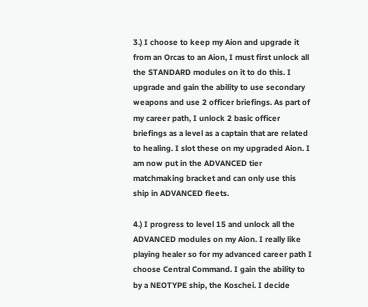3.) I choose to keep my Aion and upgrade it from an Orcas to an Aion, I must first unlock all the STANDARD modules on it to do this. I upgrade and gain the ability to use secondary weapons and use 2 officer briefings. As part of my career path, I unlock 2 basic officer briefings as a level as a captain that are related to healing. I slot these on my upgraded Aion. I am now put in the ADVANCED tier matchmaking bracket and can only use this ship in ADVANCED fleets.

4.) I progress to level 15 and unlock all the ADVANCED modules on my Aion. I really like playing healer so for my advanced career path I choose Central Command. I gain the ability to by a NEOTYPE ship, the Koschei. I decide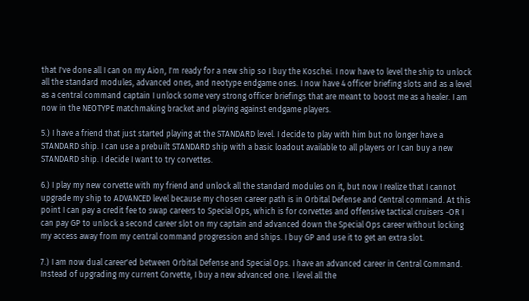that I've done all I can on my Aion, I'm ready for a new ship so I buy the Koschei. I now have to level the ship to unlock all the standard modules, advanced ones, and neotype endgame ones. I now have 4 officer briefing slots and as a level as a central command captain I unlock some very strong officer briefings that are meant to boost me as a healer. I am now in the NEOTYPE matchmaking bracket and playing against endgame players.

5.) I have a friend that just started playing at the STANDARD level. I decide to play with him but no longer have a STANDARD ship. I can use a prebuilt STANDARD ship with a basic loadout available to all players or I can buy a new STANDARD ship. I decide I want to try corvettes.

6.) I play my new corvette with my friend and unlock all the standard modules on it, but now I realize that I cannot upgrade my ship to ADVANCED level because my chosen career path is in Orbital Defense and Central command. At this point I can pay a credit fee to swap careers to Special Ops, which is for corvettes and offensive tactical cruisers -OR I can pay GP to unlock a second career slot on my captain and advanced down the Special Ops career without locking my access away from my central command progression and ships. I buy GP and use it to get an extra slot.

7.) I am now dual career'ed between Orbital Defense and Special Ops. I have an advanced career in Central Command. Instead of upgrading my current Corvette, I buy a new advanced one. I level all the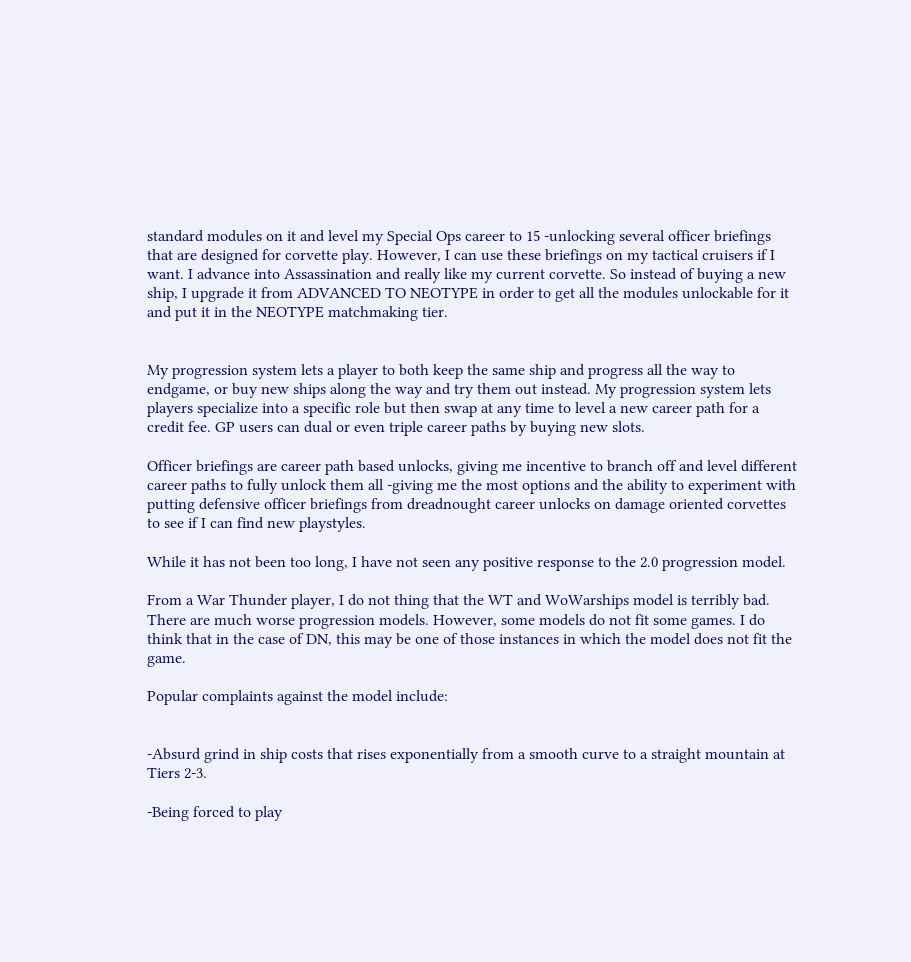standard modules on it and level my Special Ops career to 15 -unlocking several officer briefings that are designed for corvette play. However, I can use these briefings on my tactical cruisers if I want. I advance into Assassination and really like my current corvette. So instead of buying a new ship, I upgrade it from ADVANCED TO NEOTYPE in order to get all the modules unlockable for it and put it in the NEOTYPE matchmaking tier.


My progression system lets a player to both keep the same ship and progress all the way to endgame, or buy new ships along the way and try them out instead. My progression system lets players specialize into a specific role but then swap at any time to level a new career path for a credit fee. GP users can dual or even triple career paths by buying new slots.

Officer briefings are career path based unlocks, giving me incentive to branch off and level different career paths to fully unlock them all -giving me the most options and the ability to experiment with putting defensive officer briefings from dreadnought career unlocks on damage oriented corvettes to see if I can find new playstyles.

While it has not been too long, I have not seen any positive response to the 2.0 progression model.

From a War Thunder player, I do not thing that the WT and WoWarships model is terribly bad. There are much worse progression models. However, some models do not fit some games. I do think that in the case of DN, this may be one of those instances in which the model does not fit the game.

Popular complaints against the model include:


-Absurd grind in ship costs that rises exponentially from a smooth curve to a straight mountain at Tiers 2-3.

-Being forced to play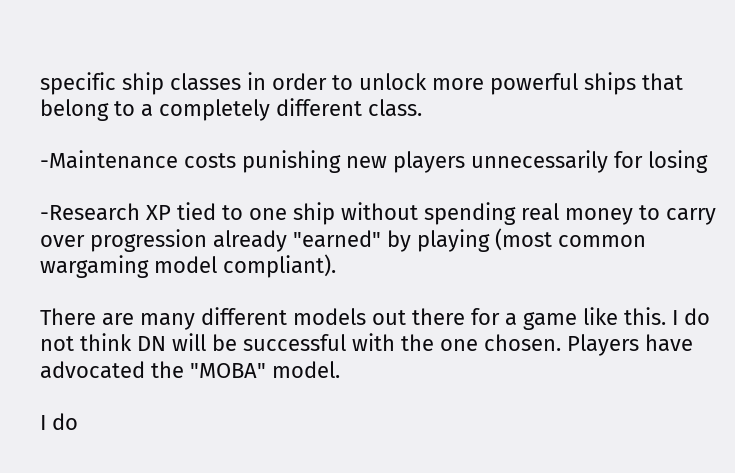specific ship classes in order to unlock more powerful ships that belong to a completely different class.

-Maintenance costs punishing new players unnecessarily for losing

-Research XP tied to one ship without spending real money to carry over progression already "earned" by playing (most common wargaming model compliant).

There are many different models out there for a game like this. I do not think DN will be successful with the one chosen. Players have advocated the "MOBA" model.

I do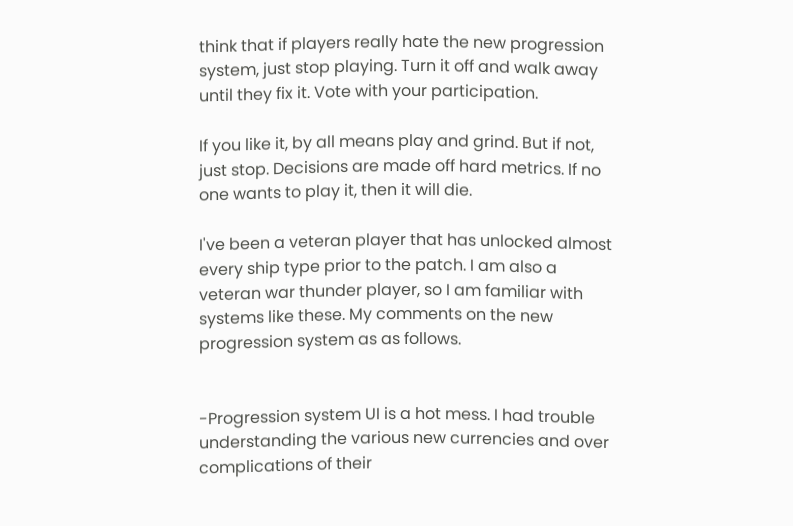think that if players really hate the new progression system, just stop playing. Turn it off and walk away until they fix it. Vote with your participation.

If you like it, by all means play and grind. But if not, just stop. Decisions are made off hard metrics. If no one wants to play it, then it will die.

I've been a veteran player that has unlocked almost every ship type prior to the patch. I am also a veteran war thunder player, so I am familiar with systems like these. My comments on the new progression system as as follows.


-Progression system UI is a hot mess. I had trouble understanding the various new currencies and over complications of their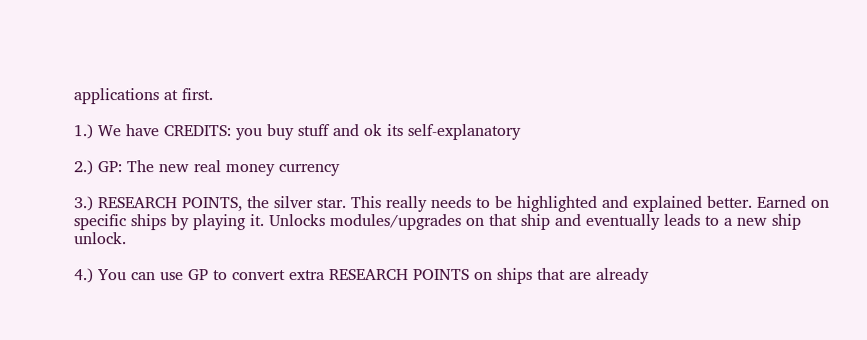applications at first.

1.) We have CREDITS: you buy stuff and ok its self-explanatory

2.) GP: The new real money currency

3.) RESEARCH POINTS, the silver star. This really needs to be highlighted and explained better. Earned on specific ships by playing it. Unlocks modules/upgrades on that ship and eventually leads to a new ship unlock.

4.) You can use GP to convert extra RESEARCH POINTS on ships that are already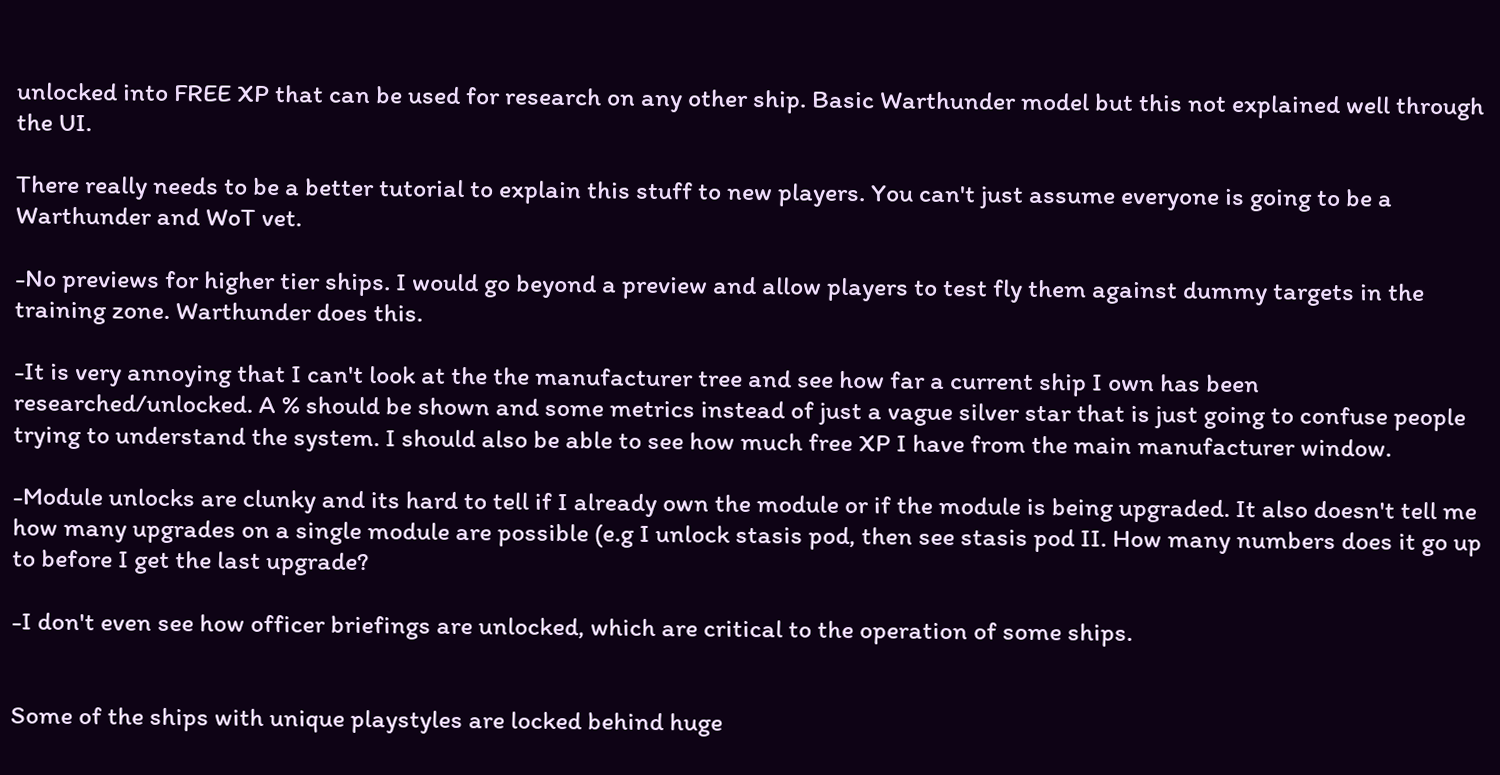unlocked into FREE XP that can be used for research on any other ship. Basic Warthunder model but this not explained well through the UI.

There really needs to be a better tutorial to explain this stuff to new players. You can't just assume everyone is going to be a Warthunder and WoT vet.

-No previews for higher tier ships. I would go beyond a preview and allow players to test fly them against dummy targets in the training zone. Warthunder does this.

-It is very annoying that I can't look at the the manufacturer tree and see how far a current ship I own has been researched/unlocked. A % should be shown and some metrics instead of just a vague silver star that is just going to confuse people trying to understand the system. I should also be able to see how much free XP I have from the main manufacturer window.

-Module unlocks are clunky and its hard to tell if I already own the module or if the module is being upgraded. It also doesn't tell me how many upgrades on a single module are possible (e.g I unlock stasis pod, then see stasis pod II. How many numbers does it go up to before I get the last upgrade?

-I don't even see how officer briefings are unlocked, which are critical to the operation of some ships.


Some of the ships with unique playstyles are locked behind huge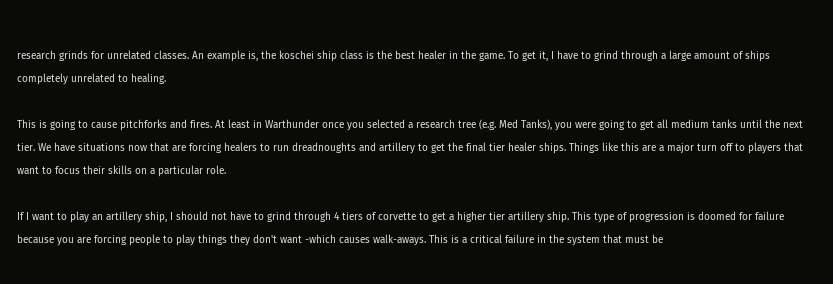research grinds for unrelated classes. An example is, the koschei ship class is the best healer in the game. To get it, I have to grind through a large amount of ships completely unrelated to healing.

This is going to cause pitchforks and fires. At least in Warthunder once you selected a research tree (e.g. Med Tanks), you were going to get all medium tanks until the next tier. We have situations now that are forcing healers to run dreadnoughts and artillery to get the final tier healer ships. Things like this are a major turn off to players that want to focus their skills on a particular role.

If I want to play an artillery ship, I should not have to grind through 4 tiers of corvette to get a higher tier artillery ship. This type of progression is doomed for failure because you are forcing people to play things they don't want -which causes walk-aways. This is a critical failure in the system that must be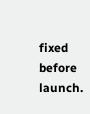fixed before launch.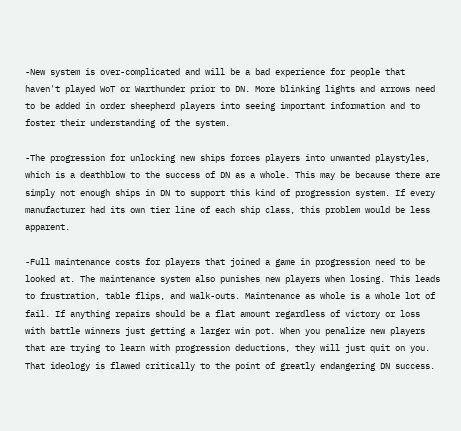-New system is over-complicated and will be a bad experience for people that haven't played WoT or Warthunder prior to DN. More blinking lights and arrows need to be added in order sheepherd players into seeing important information and to foster their understanding of the system.

-The progression for unlocking new ships forces players into unwanted playstyles, which is a deathblow to the success of DN as a whole. This may be because there are simply not enough ships in DN to support this kind of progression system. If every manufacturer had its own tier line of each ship class, this problem would be less apparent.

-Full maintenance costs for players that joined a game in progression need to be looked at. The maintenance system also punishes new players when losing. This leads to frustration, table flips, and walk-outs. Maintenance as whole is a whole lot of fail. If anything repairs should be a flat amount regardless of victory or loss with battle winners just getting a larger win pot. When you penalize new players that are trying to learn with progression deductions, they will just quit on you. That ideology is flawed critically to the point of greatly endangering DN success.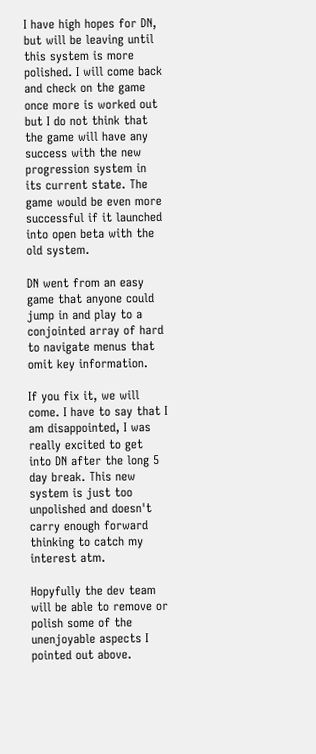I have high hopes for DN, but will be leaving until this system is more polished. I will come back and check on the game once more is worked out but I do not think that the game will have any success with the new progression system in its current state. The game would be even more successful if it launched into open beta with the old system.

DN went from an easy game that anyone could jump in and play to a conjointed array of hard to navigate menus that omit key information.

If you fix it, we will come. I have to say that I am disappointed, I was really excited to get into DN after the long 5 day break. This new system is just too unpolished and doesn't carry enough forward thinking to catch my interest atm.

Hopyfully the dev team will be able to remove or polish some of the unenjoyable aspects I pointed out above.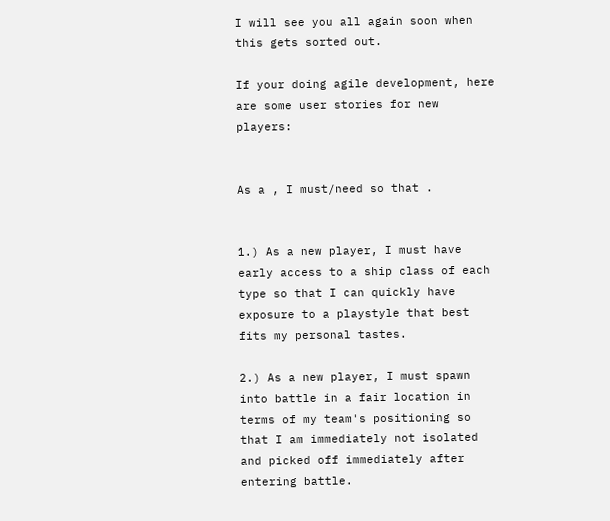I will see you all again soon when this gets sorted out.

If your doing agile development, here are some user stories for new players:


As a , I must/need so that .


1.) As a new player, I must have early access to a ship class of each type so that I can quickly have exposure to a playstyle that best fits my personal tastes.

2.) As a new player, I must spawn into battle in a fair location in terms of my team's positioning so that I am immediately not isolated and picked off immediately after entering battle.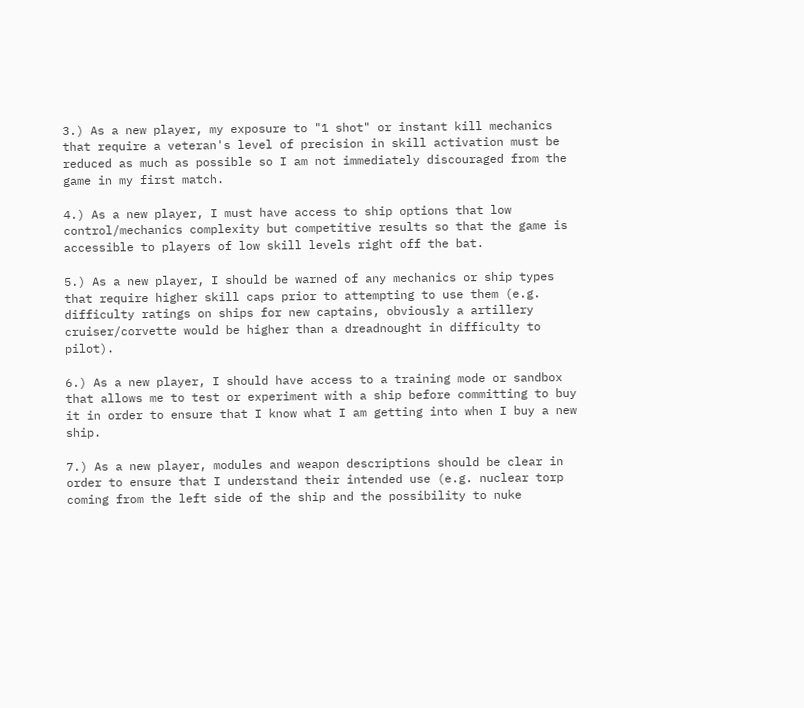3.) As a new player, my exposure to "1 shot" or instant kill mechanics that require a veteran's level of precision in skill activation must be reduced as much as possible so I am not immediately discouraged from the game in my first match.

4.) As a new player, I must have access to ship options that low control/mechanics complexity but competitive results so that the game is accessible to players of low skill levels right off the bat.

5.) As a new player, I should be warned of any mechanics or ship types that require higher skill caps prior to attempting to use them (e.g. difficulty ratings on ships for new captains, obviously a artillery cruiser/corvette would be higher than a dreadnought in difficulty to pilot).

6.) As a new player, I should have access to a training mode or sandbox that allows me to test or experiment with a ship before committing to buy it in order to ensure that I know what I am getting into when I buy a new ship.

7.) As a new player, modules and weapon descriptions should be clear in order to ensure that I understand their intended use (e.g. nuclear torp coming from the left side of the ship and the possibility to nuke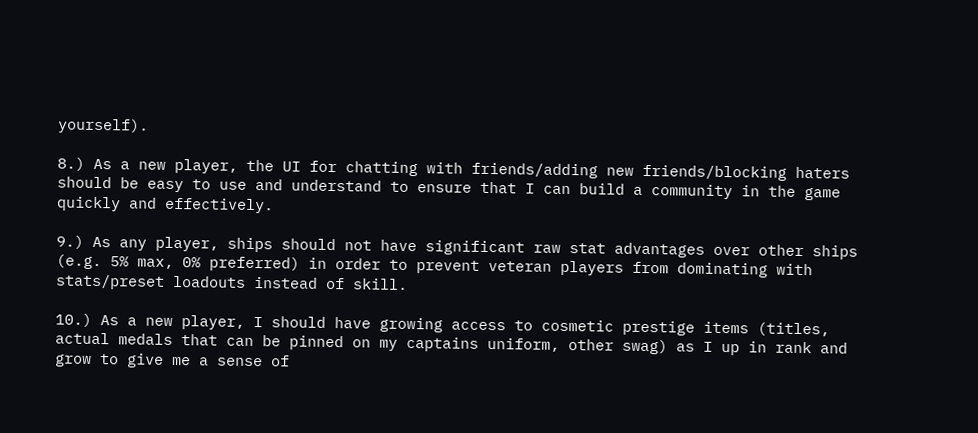yourself).

8.) As a new player, the UI for chatting with friends/adding new friends/blocking haters should be easy to use and understand to ensure that I can build a community in the game quickly and effectively.

9.) As any player, ships should not have significant raw stat advantages over other ships (e.g. 5% max, 0% preferred) in order to prevent veteran players from dominating with stats/preset loadouts instead of skill.

10.) As a new player, I should have growing access to cosmetic prestige items (titles, actual medals that can be pinned on my captains uniform, other swag) as I up in rank and grow to give me a sense of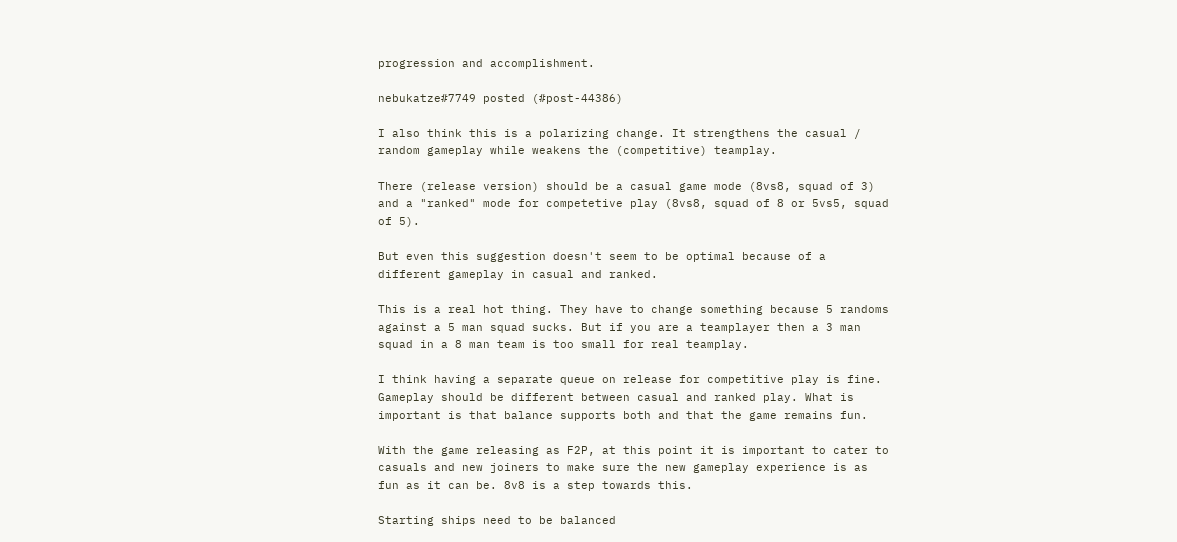progression and accomplishment.

nebukatze#7749 posted (#post-44386)

I also think this is a polarizing change. It strengthens the casual / random gameplay while weakens the (competitive) teamplay.

There (release version) should be a casual game mode (8vs8, squad of 3) and a "ranked" mode for competetive play (8vs8, squad of 8 or 5vs5, squad of 5).

But even this suggestion doesn't seem to be optimal because of a different gameplay in casual and ranked.

This is a real hot thing. They have to change something because 5 randoms against a 5 man squad sucks. But if you are a teamplayer then a 3 man squad in a 8 man team is too small for real teamplay.

I think having a separate queue on release for competitive play is fine. Gameplay should be different between casual and ranked play. What is important is that balance supports both and that the game remains fun.

With the game releasing as F2P, at this point it is important to cater to casuals and new joiners to make sure the new gameplay experience is as fun as it can be. 8v8 is a step towards this.

Starting ships need to be balanced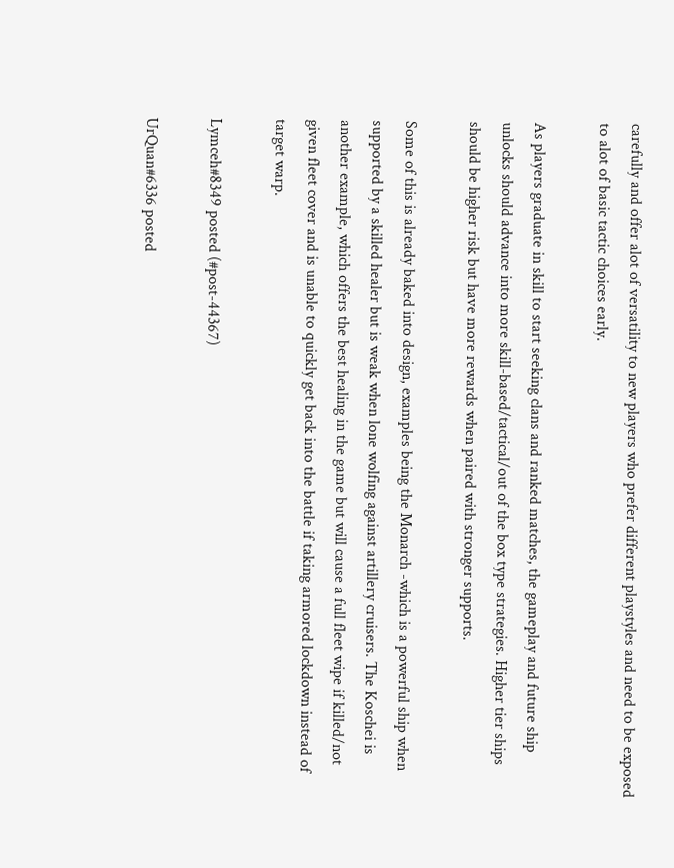carefully and offer alot of versatility to new players who prefer different playstyles and need to be exposed to alot of basic tactic choices early.

As players graduate in skill to start seeking clans and ranked matches, the gameplay and future ship unlocks should advance into more skill-based/tactical/out of the box type strategies. Higher tier ships should be higher risk but have more rewards when paired with stronger supports.

Some of this is already baked into design, examples being the Monarch -which is a powerful ship when supported by a skilled healer but is weak when lone wolfing against artillery cruisers. The Koschei is another example, which offers the best healing in the game but will cause a full fleet wipe if killed/not given fleet cover and is unable to quickly get back into the battle if taking armored lockdown instead of target warp.

Lymceh#8349 posted (#post-44367)

UrQuan#6336 posted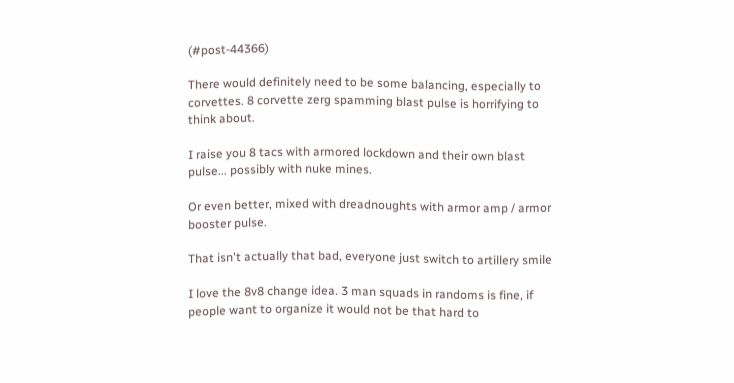(#post-44366)

There would definitely need to be some balancing, especially to corvettes. 8 corvette zerg spamming blast pulse is horrifying to think about.

I raise you 8 tacs with armored lockdown and their own blast pulse... possibly with nuke mines.

Or even better, mixed with dreadnoughts with armor amp / armor booster pulse.

That isn't actually that bad, everyone just switch to artillery smile

I love the 8v8 change idea. 3 man squads in randoms is fine, if people want to organize it would not be that hard to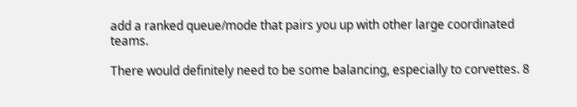add a ranked queue/mode that pairs you up with other large coordinated teams.

There would definitely need to be some balancing, especially to corvettes. 8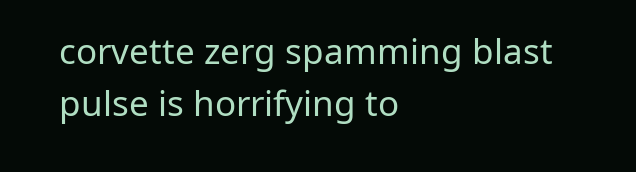corvette zerg spamming blast pulse is horrifying to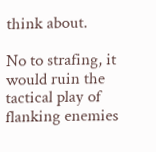think about.

No to strafing, it would ruin the tactical play of flanking enemies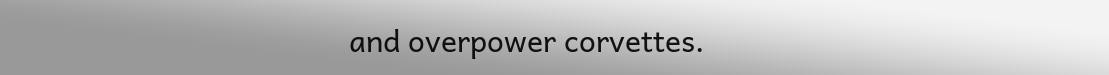and overpower corvettes.